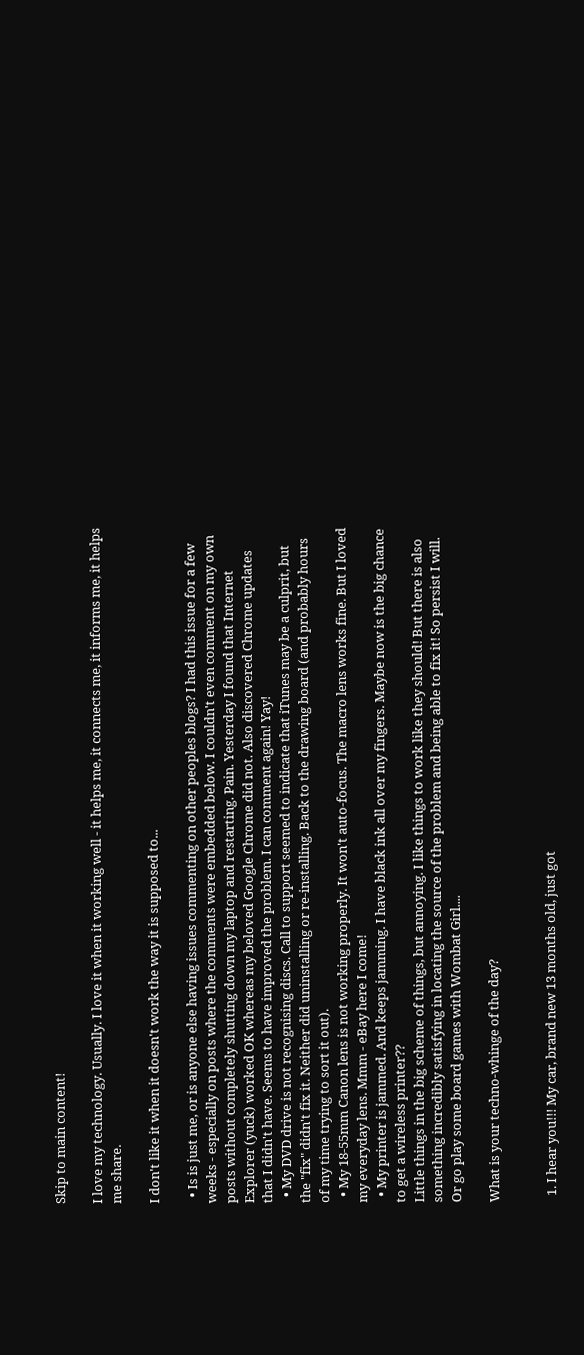Skip to main content!

I love my technology. Usually. I love it when it working well - it helps me, it connects me, it informs me, it helps me share.

I don't like it when it doesn't work the way it is supposed to...

  • Is is just me, or is anyone else having issues commenting on other peoples blogs? I had this issue for a few weeks - especially on posts where the comments were embedded below. I couldn't even comment on my own posts without completely shutting down my laptop and restarting. Pain. Yesterday I found that Internet Explorer (yuck) worked OK whereas my beloved Google Chrome did not. Also discovered Chrome updates that I didn't have. Seems to have improved the problem. I can comment again! Yay!
  • My DVD drive is not recognising discs. Call to support seemed to indicate that iTunes may be a culprit, but the "fix" didn't fix it. Neither did uninstalling or re-installing. Back to the drawing board (and probably hours of my time trying to sort it out).
  • My 18-55mm Canon lens is not working properly. It won't auto-focus. The macro lens works fine. But I loved my everyday lens. Mmm - eBay here I come!
  • My printer is jammed. And keeps jamming. I have black ink all over my fingers. Maybe now is the big chance to get a wireless printer??
Little things in the big scheme of things, but annoying. I like things to work like they should! But there is also something incredibly satisfying in locating the source of the problem and being able to fix it! So persist I will. Or go play some board games with Wombat Girl....

What is your techno-whinge of the day?


  1. I hear you!!! My car, brand new 13 months old, just got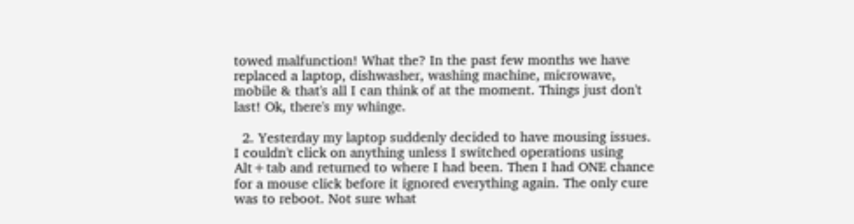towed malfunction! What the? In the past few months we have replaced a laptop, dishwasher, washing machine, microwave, mobile & that's all I can think of at the moment. Things just don't last! Ok, there's my whinge.

  2. Yesterday my laptop suddenly decided to have mousing issues. I couldn't click on anything unless I switched operations using Alt+tab and returned to where I had been. Then I had ONE chance for a mouse click before it ignored everything again. The only cure was to reboot. Not sure what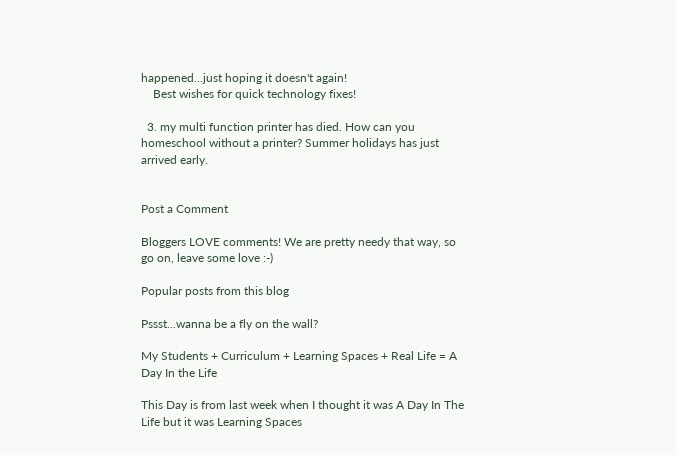happened...just hoping it doesn't again!
    Best wishes for quick technology fixes!

  3. my multi function printer has died. How can you homeschool without a printer? Summer holidays has just arrived early.


Post a Comment

Bloggers LOVE comments! We are pretty needy that way, so go on, leave some love :-)

Popular posts from this blog

Pssst...wanna be a fly on the wall?

My Students + Curriculum + Learning Spaces + Real Life = A Day In the Life

This Day is from last week when I thought it was A Day In The Life but it was Learning Spaces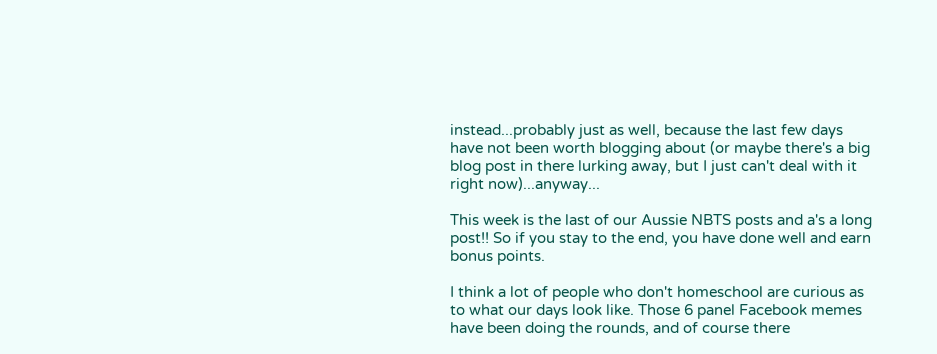instead...probably just as well, because the last few days have not been worth blogging about (or maybe there's a big blog post in there lurking away, but I just can't deal with it right now)...anyway...

This week is the last of our Aussie NBTS posts and a's a long post!! So if you stay to the end, you have done well and earn bonus points.

I think a lot of people who don't homeschool are curious as to what our days look like. Those 6 panel Facebook memes have been doing the rounds, and of course there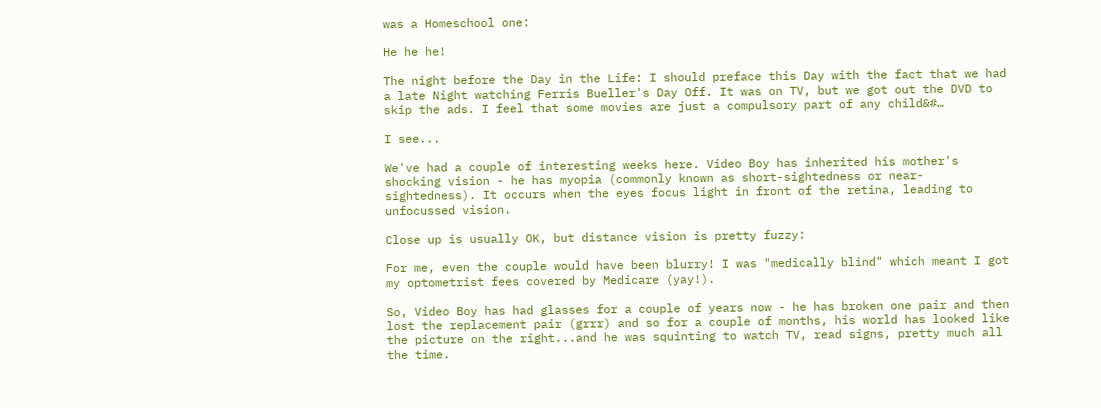was a Homeschool one:

He he he!

The night before the Day in the Life: I should preface this Day with the fact that we had a late Night watching Ferris Bueller's Day Off. It was on TV, but we got out the DVD to skip the ads. I feel that some movies are just a compulsory part of any child&#…

I see...

We've had a couple of interesting weeks here. Video Boy has inherited his mother's shocking vision - he has myopia (commonly known as short-sightedness or near-sightedness). It occurs when the eyes focus light in front of the retina, leading to unfocussed vision.

Close up is usually OK, but distance vision is pretty fuzzy:

For me, even the couple would have been blurry! I was "medically blind" which meant I got my optometrist fees covered by Medicare (yay!).

So, Video Boy has had glasses for a couple of years now - he has broken one pair and then lost the replacement pair (grrr) and so for a couple of months, his world has looked like the picture on the right...and he was squinting to watch TV, read signs, pretty much all the time.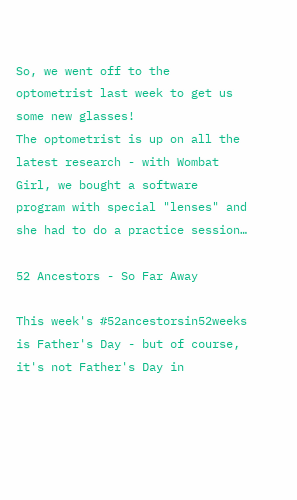So, we went off to the optometrist last week to get us some new glasses!
The optometrist is up on all the latest research - with Wombat Girl, we bought a software program with special "lenses" and she had to do a practice session…

52 Ancestors - So Far Away

This week's #52ancestorsin52weeks is Father's Day - but of course, it's not Father's Day in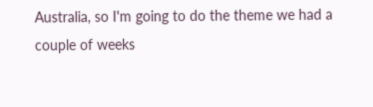Australia, so I'm going to do the theme we had a couple of weeks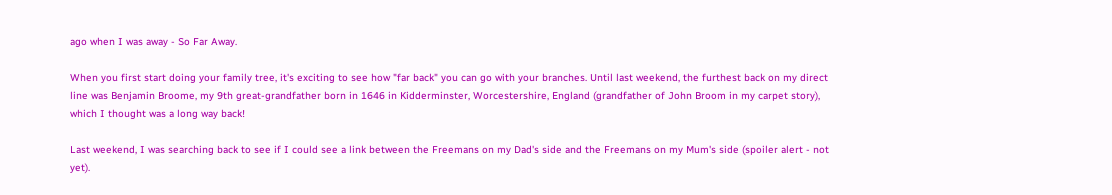ago when I was away - So Far Away.

When you first start doing your family tree, it's exciting to see how "far back" you can go with your branches. Until last weekend, the furthest back on my direct line was Benjamin Broome, my 9th great-grandfather born in 1646 in Kidderminster, Worcestershire, England (grandfather of John Broom in my carpet story), which I thought was a long way back!

Last weekend, I was searching back to see if I could see a link between the Freemans on my Dad's side and the Freemans on my Mum's side (spoiler alert - not yet).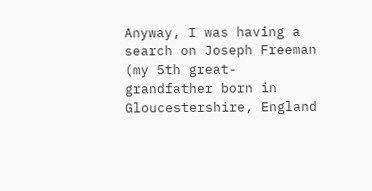Anyway, I was having a search on Joseph Freeman (my 5th great-grandfather born in Gloucestershire, England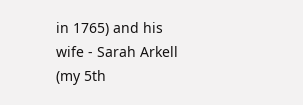in 1765) and his wife - Sarah Arkell (my 5th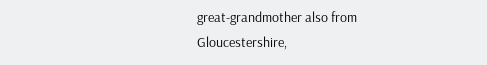great-grandmother also from Gloucestershire,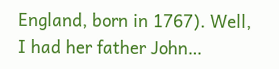England, born in 1767). Well, I had her father John…